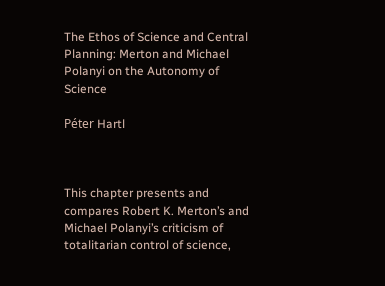The Ethos of Science and Central Planning: Merton and Michael Polanyi on the Autonomy of Science

Péter Hartl



This chapter presents and compares Robert K. Merton’s and Michael Polanyi’s criticism of totalitarian control of science,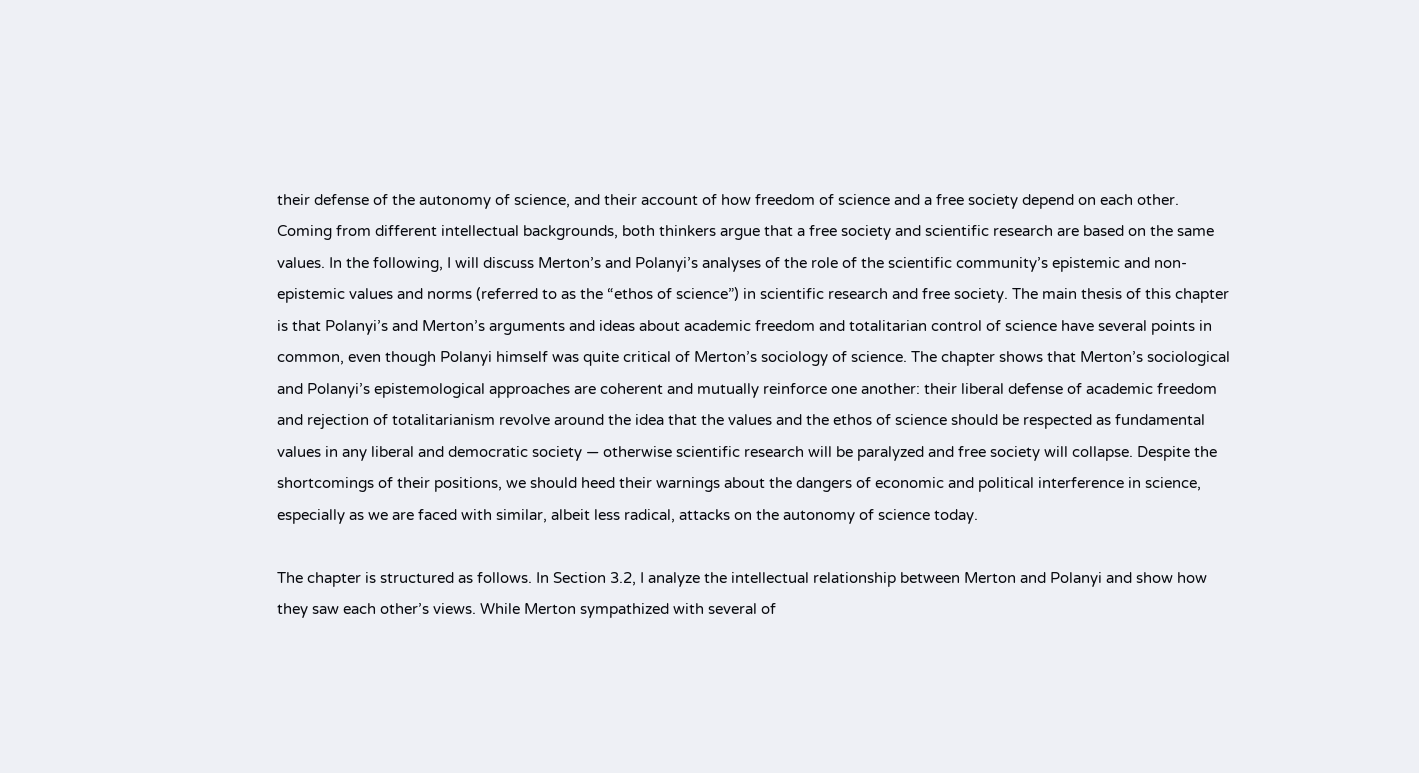their defense of the autonomy of science, and their account of how freedom of science and a free society depend on each other. Coming from different intellectual backgrounds, both thinkers argue that a free society and scientific research are based on the same values. In the following, I will discuss Merton’s and Polanyi’s analyses of the role of the scientific community’s epistemic and non-epistemic values and norms (referred to as the “ethos of science”) in scientific research and free society. The main thesis of this chapter is that Polanyi’s and Merton’s arguments and ideas about academic freedom and totalitarian control of science have several points in common, even though Polanyi himself was quite critical of Merton’s sociology of science. The chapter shows that Merton’s sociological and Polanyi’s epistemological approaches are coherent and mutually reinforce one another: their liberal defense of academic freedom and rejection of totalitarianism revolve around the idea that the values and the ethos of science should be respected as fundamental values in any liberal and democratic society — otherwise scientific research will be paralyzed and free society will collapse. Despite the shortcomings of their positions, we should heed their warnings about the dangers of economic and political interference in science, especially as we are faced with similar, albeit less radical, attacks on the autonomy of science today.

The chapter is structured as follows. In Section 3.2, I analyze the intellectual relationship between Merton and Polanyi and show how they saw each other’s views. While Merton sympathized with several of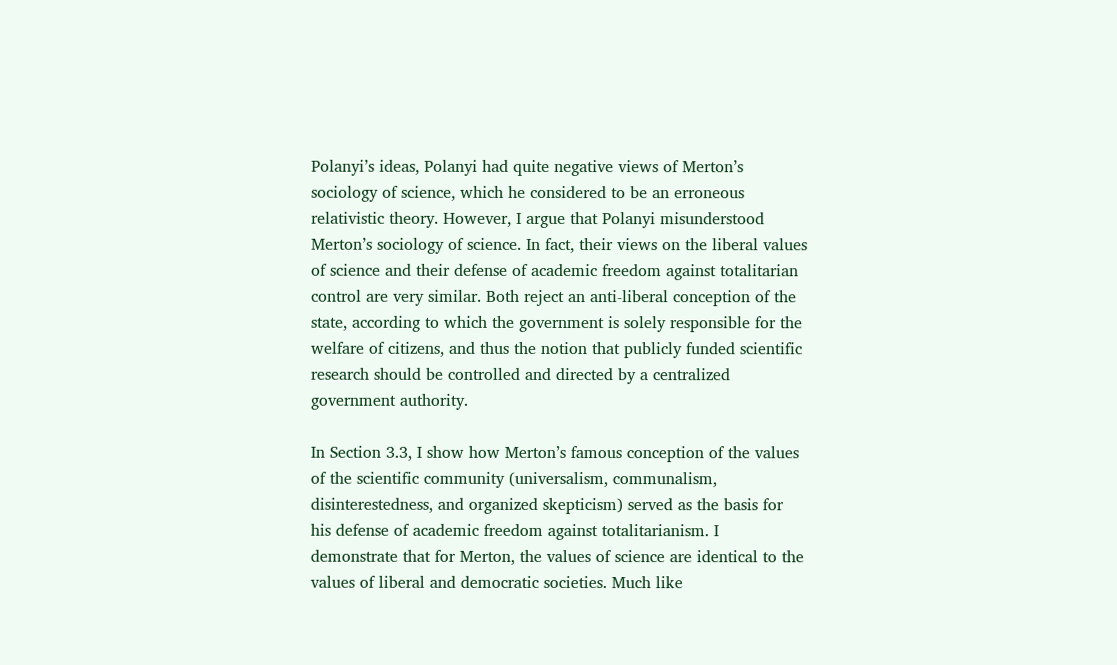Polanyi’s ideas, Polanyi had quite negative views of Merton’s sociology of science, which he considered to be an erroneous relativistic theory. However, I argue that Polanyi misunderstood Merton’s sociology of science. In fact, their views on the liberal values of science and their defense of academic freedom against totalitarian control are very similar. Both reject an anti-liberal conception of the state, according to which the government is solely responsible for the welfare of citizens, and thus the notion that publicly funded scientific research should be controlled and directed by a centralized government authority.

In Section 3.3, I show how Merton’s famous conception of the values of the scientific community (universalism, communalism, disinterestedness, and organized skepticism) served as the basis for his defense of academic freedom against totalitarianism. I demonstrate that for Merton, the values of science are identical to the values of liberal and democratic societies. Much like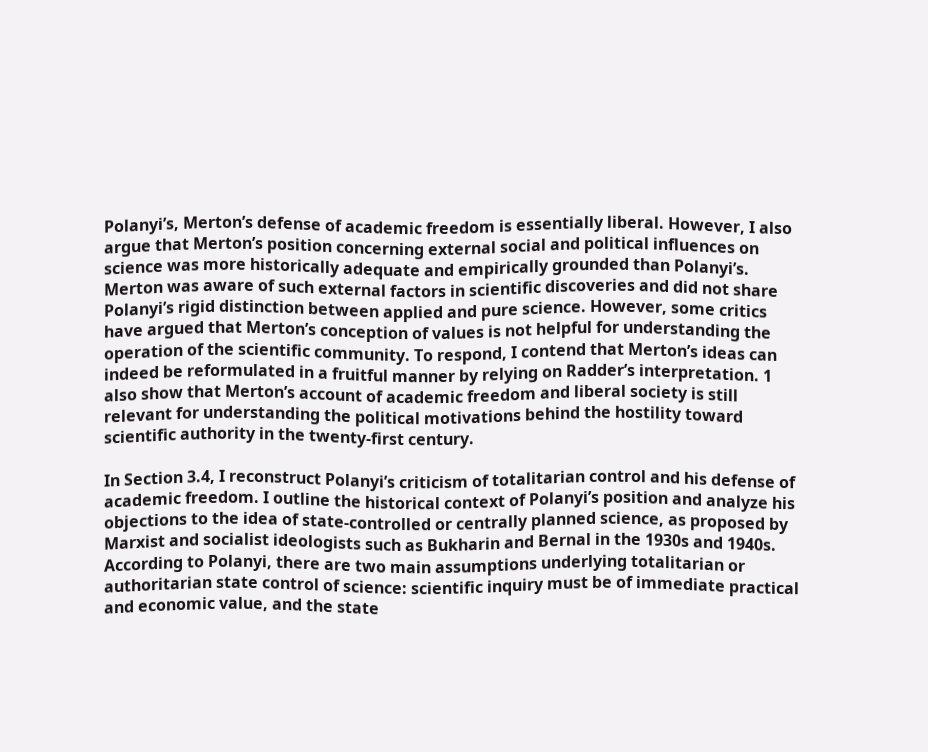Polanyi’s, Merton’s defense of academic freedom is essentially liberal. However, I also argue that Merton’s position concerning external social and political influences on science was more historically adequate and empirically grounded than Polanyi’s. Merton was aware of such external factors in scientific discoveries and did not share Polanyi’s rigid distinction between applied and pure science. However, some critics have argued that Merton’s conception of values is not helpful for understanding the operation of the scientific community. To respond, I contend that Merton’s ideas can indeed be reformulated in a fruitful manner by relying on Radder’s interpretation. 1 also show that Merton’s account of academic freedom and liberal society is still relevant for understanding the political motivations behind the hostility toward scientific authority in the twenty-first century.

In Section 3.4, I reconstruct Polanyi’s criticism of totalitarian control and his defense of academic freedom. I outline the historical context of Polanyi’s position and analyze his objections to the idea of state-controlled or centrally planned science, as proposed by Marxist and socialist ideologists such as Bukharin and Bernal in the 1930s and 1940s. According to Polanyi, there are two main assumptions underlying totalitarian or authoritarian state control of science: scientific inquiry must be of immediate practical and economic value, and the state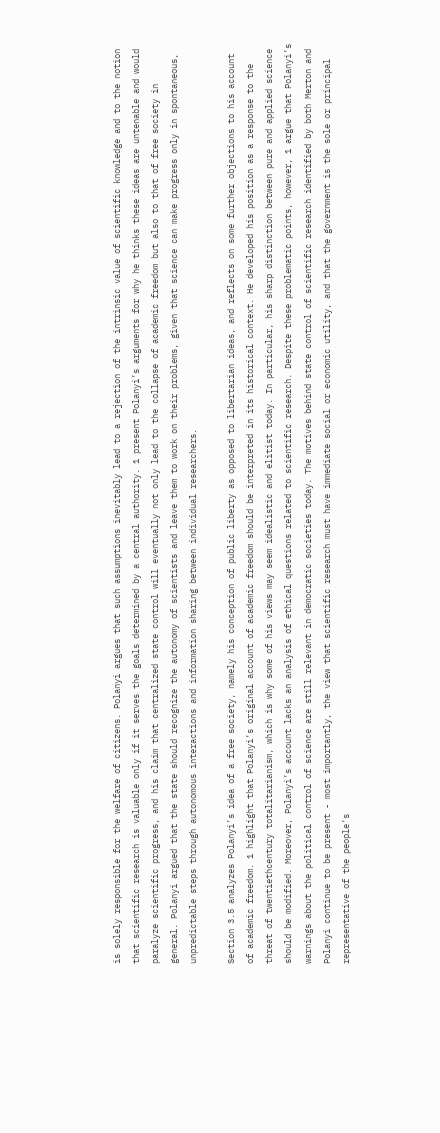is solely responsible for the welfare of citizens. Polanyi argues that such assumptions inevitably lead to a rejection of the intrinsic value of scientific knowledge and to the notion that scientific research is valuable only if it serves the goals determined by a central authority. 1 present Polanyi’s arguments for why he thinks these ideas are untenable and would paralyze scientific progress, and his claim that centralized state control will eventually not only lead to the collapse of academic freedom but also to that of free society in general. Polanyi argued that the state should recognize the autonomy of scientists and leave them to work on their problems, given that science can make progress only in spontaneous, unpredictable steps through autonomous interactions and information sharing between individual researchers.

Section 3.5 analyzes Polanyi’s idea of a free society, namely his conception of public liberty as opposed to libertarian ideas, and reflects on some further objections to his account of academic freedom. 1 highlight that Polanyi’s original account of academic freedom should be interpreted in its historical context. He developed his position as a response to the threat of twentiethcentury totalitarianism, which is why some of his views may seem idealistic and elitist today. In particular, his sharp distinction between pure and applied science should be modified. Moreover, Polanyi’s account lacks an analysis of ethical questions related to scientific research. Despite these problematic points, however, 1 argue that Polanyi’s warnings about the political control of science are still relevant in democratic societies today. The motives behind state control of scientific research identified by both Merton and Polanyi continue to be present - most importantly, the view that scientific research must have immediate social or economic utility, and that the government is the sole or principal representative of the people’s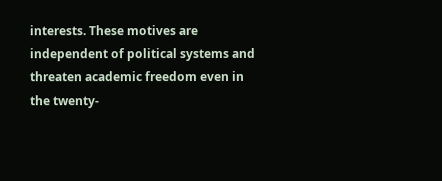interests. These motives are independent of political systems and threaten academic freedom even in the twenty-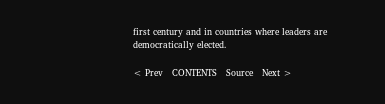first century and in countries where leaders are democratically elected.

< Prev   CONTENTS   Source   Next >